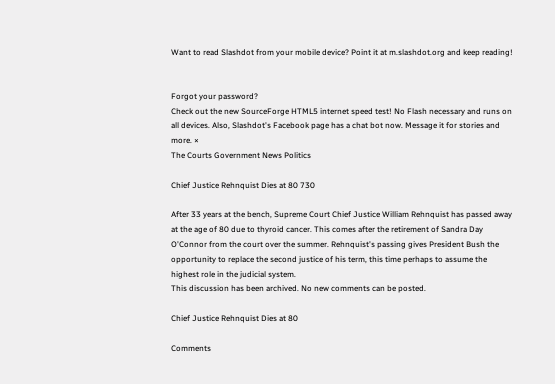Want to read Slashdot from your mobile device? Point it at m.slashdot.org and keep reading!


Forgot your password?
Check out the new SourceForge HTML5 internet speed test! No Flash necessary and runs on all devices. Also, Slashdot's Facebook page has a chat bot now. Message it for stories and more. ×
The Courts Government News Politics

Chief Justice Rehnquist Dies at 80 730

After 33 years at the bench, Supreme Court Chief Justice William Rehnquist has passed away at the age of 80 due to thyroid cancer. This comes after the retirement of Sandra Day O'Connor from the court over the summer. Rehnquist's passing gives President Bush the opportunity to replace the second justice of his term, this time perhaps to assume the highest role in the judicial system.
This discussion has been archived. No new comments can be posted.

Chief Justice Rehnquist Dies at 80

Comments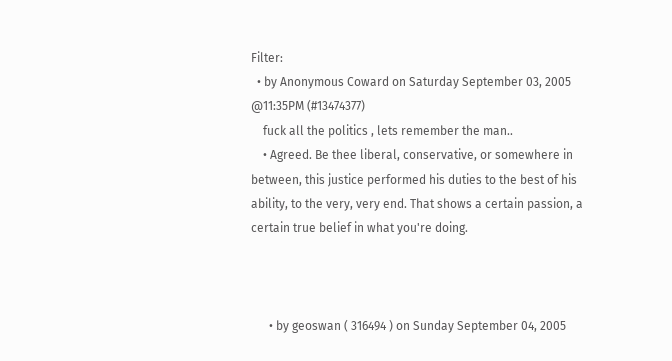Filter:
  • by Anonymous Coward on Saturday September 03, 2005 @11:35PM (#13474377)
    fuck all the politics , lets remember the man..
    • Agreed. Be thee liberal, conservative, or somewhere in between, this justice performed his duties to the best of his ability, to the very, very end. That shows a certain passion, a certain true belief in what you're doing.



      • by geoswan ( 316494 ) on Sunday September 04, 2005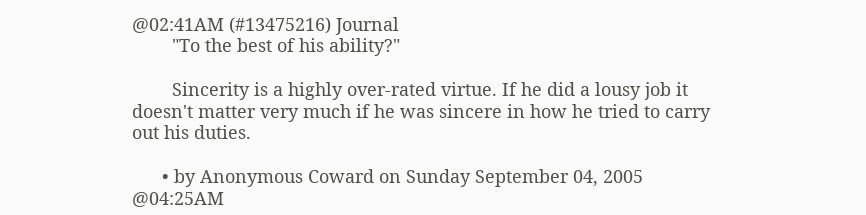@02:41AM (#13475216) Journal
        "To the best of his ability?"

        Sincerity is a highly over-rated virtue. If he did a lousy job it doesn't matter very much if he was sincere in how he tried to carry out his duties.

      • by Anonymous Coward on Sunday September 04, 2005 @04:25AM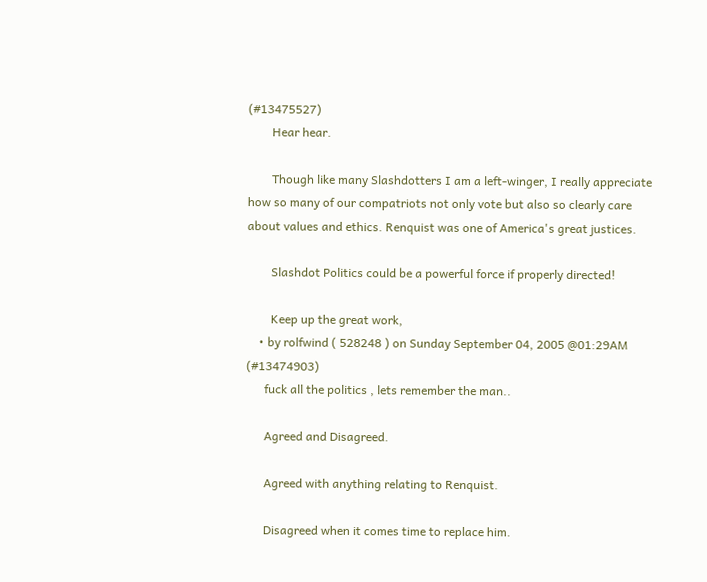(#13475527)
        Hear hear.

        Though like many Slashdotters I am a left-winger, I really appreciate how so many of our compatriots not only vote but also so clearly care about values and ethics. Renquist was one of America's great justices.

        Slashdot Politics could be a powerful force if properly directed!

        Keep up the great work,
    • by rolfwind ( 528248 ) on Sunday September 04, 2005 @01:29AM (#13474903)
      fuck all the politics , lets remember the man..

      Agreed and Disagreed.

      Agreed with anything relating to Renquist.

      Disagreed when it comes time to replace him.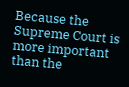Because the Supreme Court is more important than the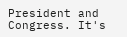President and Congress. It's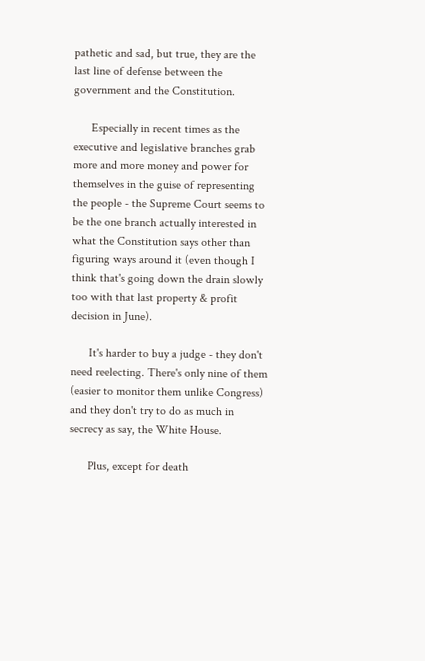pathetic and sad, but true, they are the last line of defense between the government and the Constitution.

      Especially in recent times as the executive and legislative branches grab more and more money and power for themselves in the guise of representing the people - the Supreme Court seems to be the one branch actually interested in what the Constitution says other than figuring ways around it (even though I think that's going down the drain slowly too with that last property & profit decision in June).

      It's harder to buy a judge - they don't need reelecting. There's only nine of them (easier to monitor them unlike Congress) and they don't try to do as much in secrecy as say, the White House.

      Plus, except for death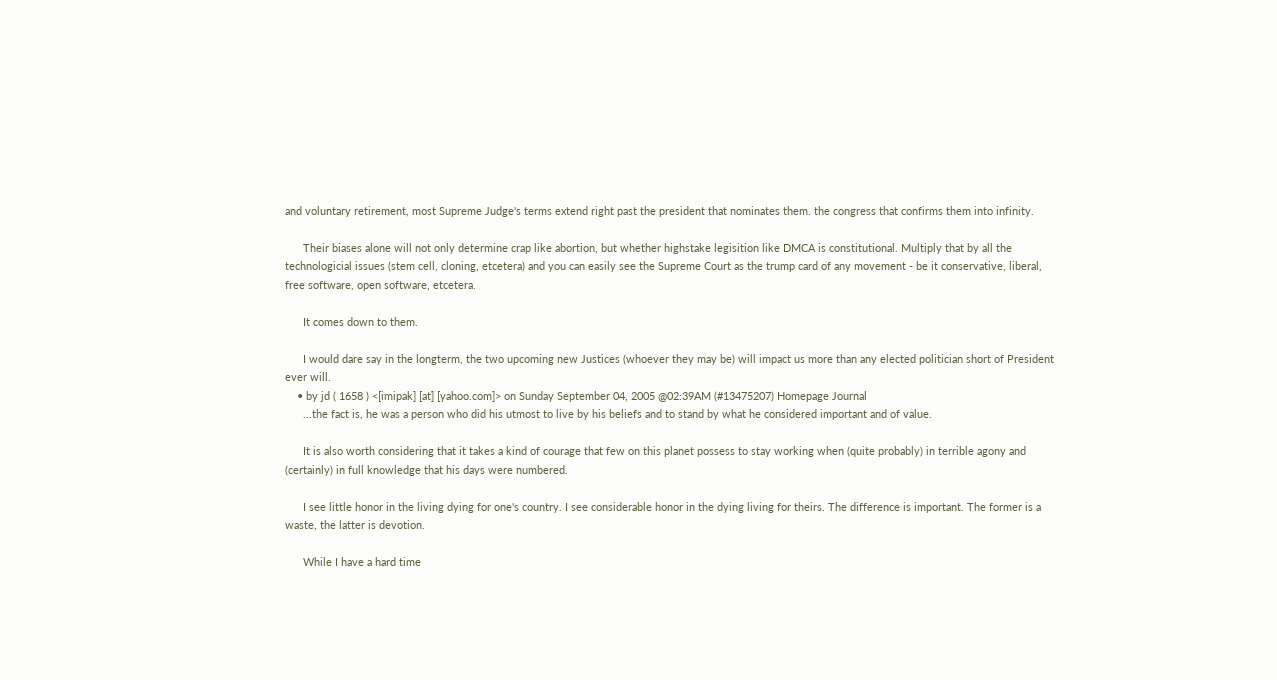and voluntary retirement, most Supreme Judge's terms extend right past the president that nominates them. the congress that confirms them into infinity.

      Their biases alone will not only determine crap like abortion, but whether highstake legisition like DMCA is constitutional. Multiply that by all the technologicial issues (stem cell, cloning, etcetera) and you can easily see the Supreme Court as the trump card of any movement - be it conservative, liberal, free software, open software, etcetera.

      It comes down to them.

      I would dare say in the longterm, the two upcoming new Justices (whoever they may be) will impact us more than any elected politician short of President ever will.
    • by jd ( 1658 ) <[imipak] [at] [yahoo.com]> on Sunday September 04, 2005 @02:39AM (#13475207) Homepage Journal
      ...the fact is, he was a person who did his utmost to live by his beliefs and to stand by what he considered important and of value.

      It is also worth considering that it takes a kind of courage that few on this planet possess to stay working when (quite probably) in terrible agony and (certainly) in full knowledge that his days were numbered.

      I see little honor in the living dying for one's country. I see considerable honor in the dying living for theirs. The difference is important. The former is a waste, the latter is devotion.

      While I have a hard time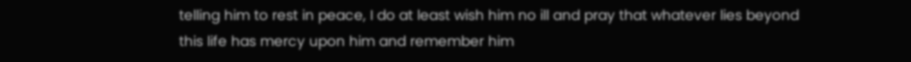telling him to rest in peace, I do at least wish him no ill and pray that whatever lies beyond this life has mercy upon him and remember him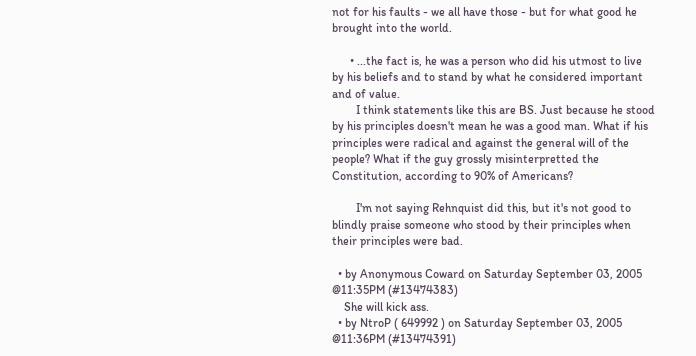not for his faults - we all have those - but for what good he brought into the world.

      • ...the fact is, he was a person who did his utmost to live by his beliefs and to stand by what he considered important and of value.
        I think statements like this are BS. Just because he stood by his principles doesn't mean he was a good man. What if his principles were radical and against the general will of the people? What if the guy grossly misinterpretted the Constitution, according to 90% of Americans?

        I'm not saying Rehnquist did this, but it's not good to blindly praise someone who stood by their principles when their principles were bad.

  • by Anonymous Coward on Saturday September 03, 2005 @11:35PM (#13474383)
    She will kick ass.
  • by NtroP ( 649992 ) on Saturday September 03, 2005 @11:36PM (#13474391)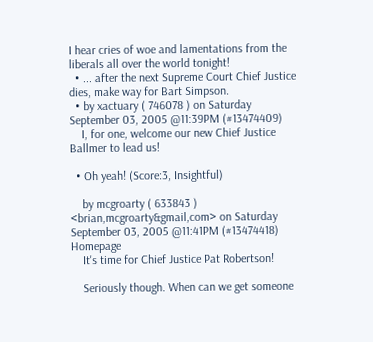I hear cries of woe and lamentations from the liberals all over the world tonight!
  • ... after the next Supreme Court Chief Justice dies, make way for Bart Simpson.
  • by xactuary ( 746078 ) on Saturday September 03, 2005 @11:39PM (#13474409)
    I, for one, welcome our new Chief Justice Ballmer to lead us!

  • Oh yeah! (Score:3, Insightful)

    by mcgroarty ( 633843 ) <brian,mcgroarty&gmail,com> on Saturday September 03, 2005 @11:41PM (#13474418) Homepage
    It's time for Chief Justice Pat Robertson!

    Seriously though. When can we get someone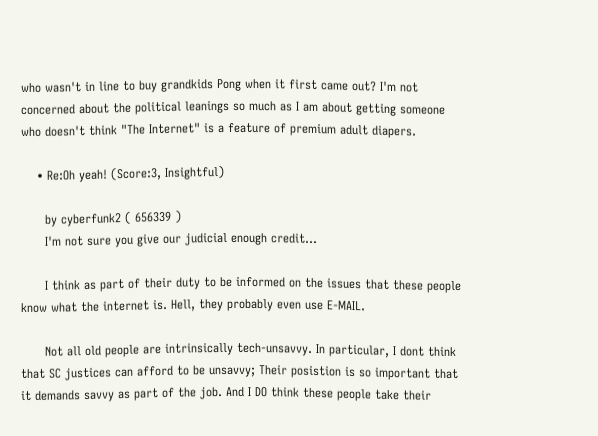who wasn't in line to buy grandkids Pong when it first came out? I'm not concerned about the political leanings so much as I am about getting someone who doesn't think "The Internet" is a feature of premium adult diapers.

    • Re:Oh yeah! (Score:3, Insightful)

      by cyberfunk2 ( 656339 )
      I'm not sure you give our judicial enough credit...

      I think as part of their duty to be informed on the issues that these people know what the internet is. Hell, they probably even use E-MAIL.

      Not all old people are intrinsically tech-unsavvy. In particular, I dont think that SC justices can afford to be unsavvy; Their posistion is so important that it demands savvy as part of the job. And I DO think these people take their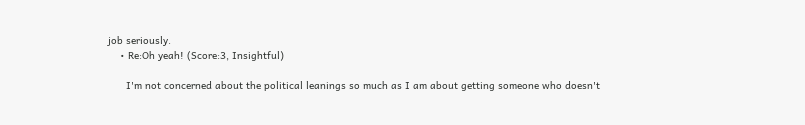job seriously.
    • Re:Oh yeah! (Score:3, Insightful)

      I'm not concerned about the political leanings so much as I am about getting someone who doesn't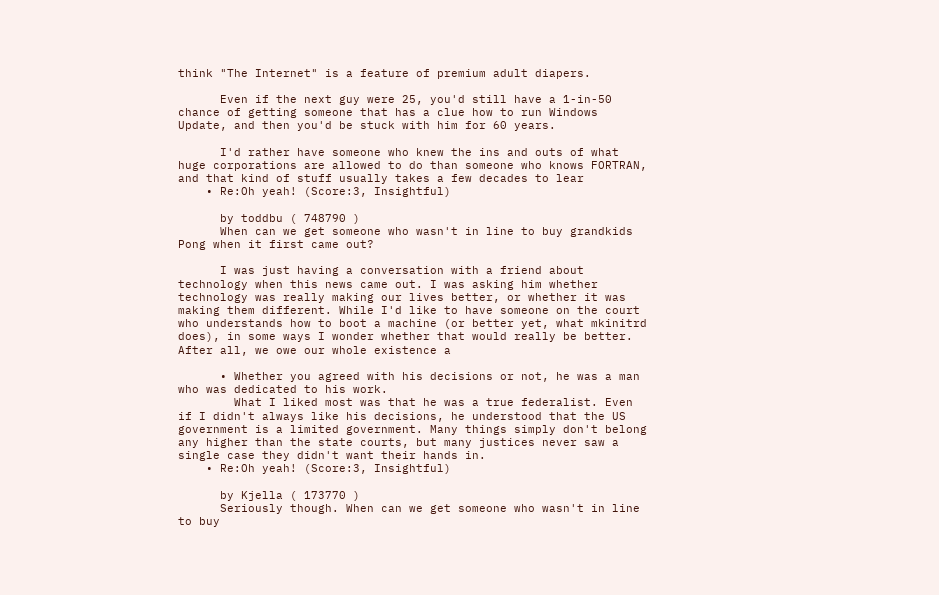think "The Internet" is a feature of premium adult diapers.

      Even if the next guy were 25, you'd still have a 1-in-50 chance of getting someone that has a clue how to run Windows Update, and then you'd be stuck with him for 60 years.

      I'd rather have someone who knew the ins and outs of what huge corporations are allowed to do than someone who knows FORTRAN, and that kind of stuff usually takes a few decades to lear
    • Re:Oh yeah! (Score:3, Insightful)

      by toddbu ( 748790 )
      When can we get someone who wasn't in line to buy grandkids Pong when it first came out?

      I was just having a conversation with a friend about technology when this news came out. I was asking him whether technology was really making our lives better, or whether it was making them different. While I'd like to have someone on the court who understands how to boot a machine (or better yet, what mkinitrd does), in some ways I wonder whether that would really be better. After all, we owe our whole existence a

      • Whether you agreed with his decisions or not, he was a man who was dedicated to his work.
        What I liked most was that he was a true federalist. Even if I didn't always like his decisions, he understood that the US government is a limited government. Many things simply don't belong any higher than the state courts, but many justices never saw a single case they didn't want their hands in.
    • Re:Oh yeah! (Score:3, Insightful)

      by Kjella ( 173770 )
      Seriously though. When can we get someone who wasn't in line to buy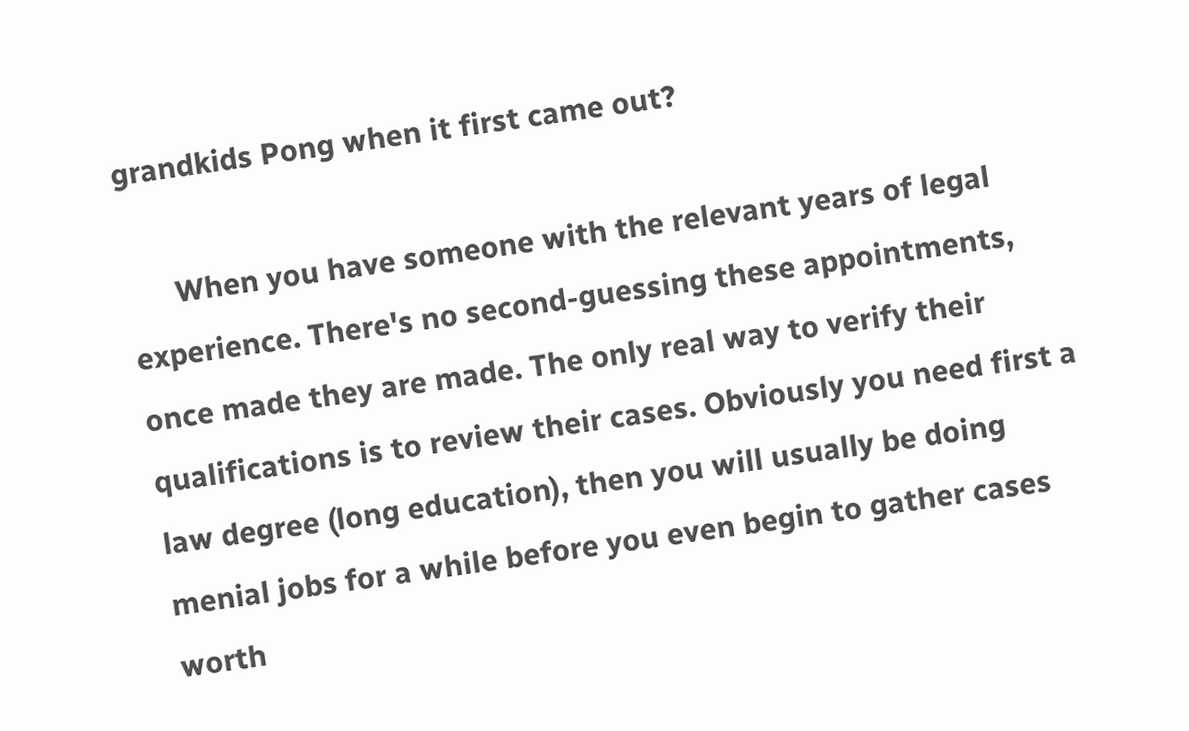grandkids Pong when it first came out?

      When you have someone with the relevant years of legal experience. There's no second-guessing these appointments, once made they are made. The only real way to verify their qualifications is to review their cases. Obviously you need first a law degree (long education), then you will usually be doing menial jobs for a while before you even begin to gather cases worth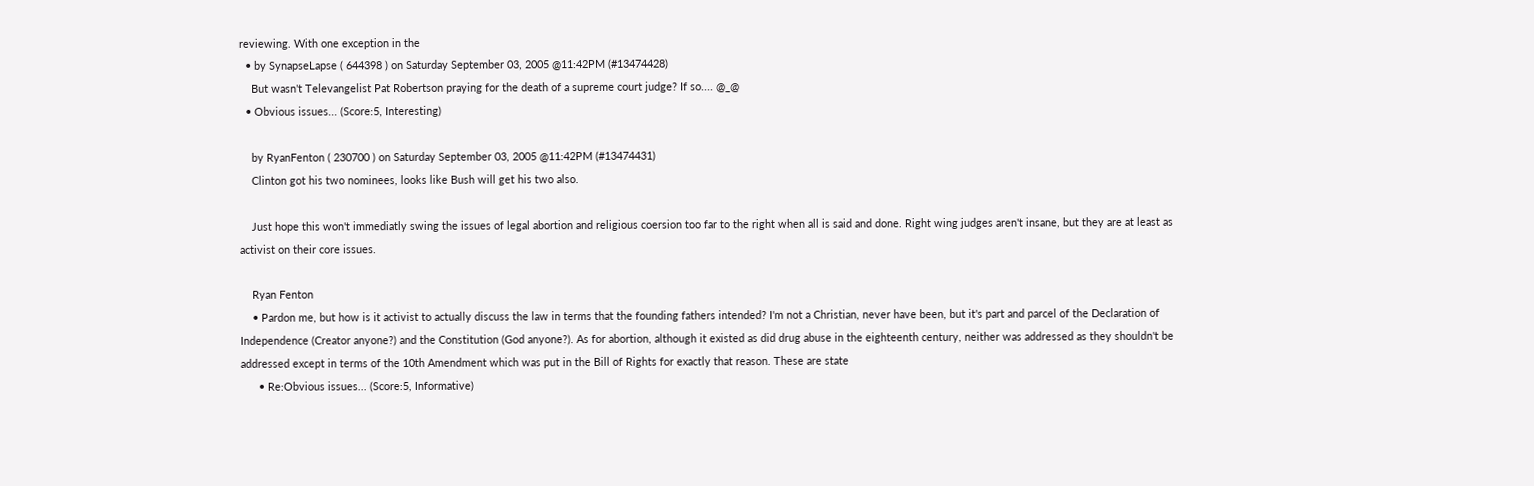reviewing. With one exception in the
  • by SynapseLapse ( 644398 ) on Saturday September 03, 2005 @11:42PM (#13474428)
    But wasn't Televangelist Pat Robertson praying for the death of a supreme court judge? If so.... @_@
  • Obvious issues... (Score:5, Interesting)

    by RyanFenton ( 230700 ) on Saturday September 03, 2005 @11:42PM (#13474431)
    Clinton got his two nominees, looks like Bush will get his two also.

    Just hope this won't immediatly swing the issues of legal abortion and religious coersion too far to the right when all is said and done. Right wing judges aren't insane, but they are at least as activist on their core issues.

    Ryan Fenton
    • Pardon me, but how is it activist to actually discuss the law in terms that the founding fathers intended? I'm not a Christian, never have been, but it's part and parcel of the Declaration of Independence (Creator anyone?) and the Constitution (God anyone?). As for abortion, although it existed as did drug abuse in the eighteenth century, neither was addressed as they shouldn't be addressed except in terms of the 10th Amendment which was put in the Bill of Rights for exactly that reason. These are state
      • Re:Obvious issues... (Score:5, Informative)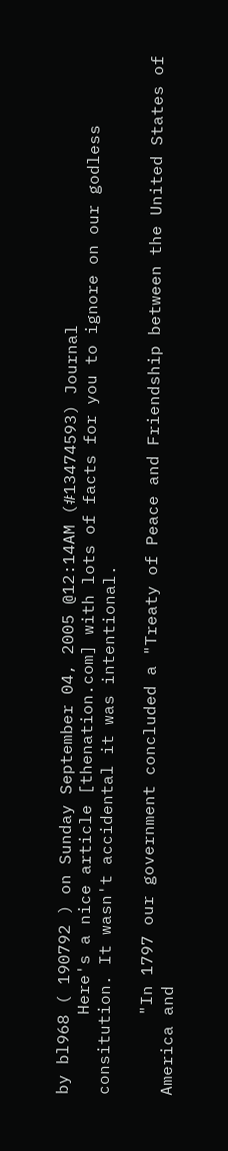by bl968 ( 190792 ) on Sunday September 04, 2005 @12:14AM (#13474593) Journal
        Here's a nice article [thenation.com] with lots of facts for you to ignore on our godless consitution. It wasn't accidental it was intentional.

        "In 1797 our government concluded a "Treaty of Peace and Friendship between the United States of America and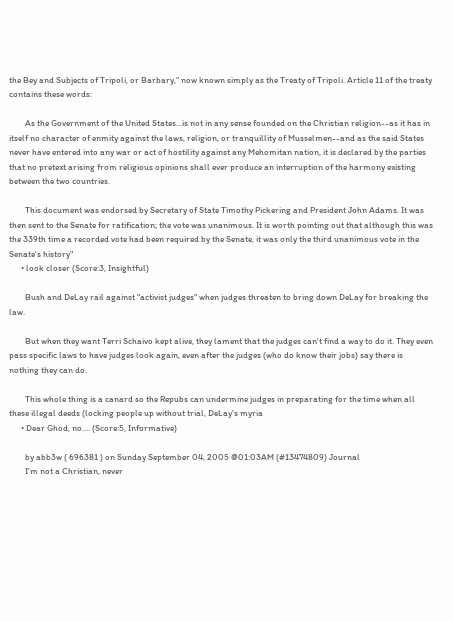the Bey and Subjects of Tripoli, or Barbary," now known simply as the Treaty of Tripoli. Article 11 of the treaty contains these words:

        As the Government of the United States...is not in any sense founded on the Christian religion--as it has in itself no character of enmity against the laws, religion, or tranquillity of Musselmen--and as the said States never have entered into any war or act of hostility against any Mehomitan nation, it is declared by the parties that no pretext arising from religious opinions shall ever produce an interruption of the harmony existing between the two countries.

        This document was endorsed by Secretary of State Timothy Pickering and President John Adams. It was then sent to the Senate for ratification; the vote was unanimous. It is worth pointing out that although this was the 339th time a recorded vote had been required by the Senate, it was only the third unanimous vote in the Senate's history"
      • look closer (Score:3, Insightful)

        Bush and DeLay rail against "activist judges" when judges threaten to bring down DeLay for breaking the law.

        But when they want Terri Schaivo kept alive, they lament that the judges can't find a way to do it. They even pass specific laws to have judges look again, even after the judges (who do know their jobs) say there is nothing they can do.

        This whole thing is a canard so the Repubs can undermine judges in preparating for the time when all these illegal deeds (locking people up without trial, DeLay's myria
      • Dear Ghod, no.... (Score:5, Informative)

        by abb3w ( 696381 ) on Sunday September 04, 2005 @01:03AM (#13474809) Journal
        I'm not a Christian, never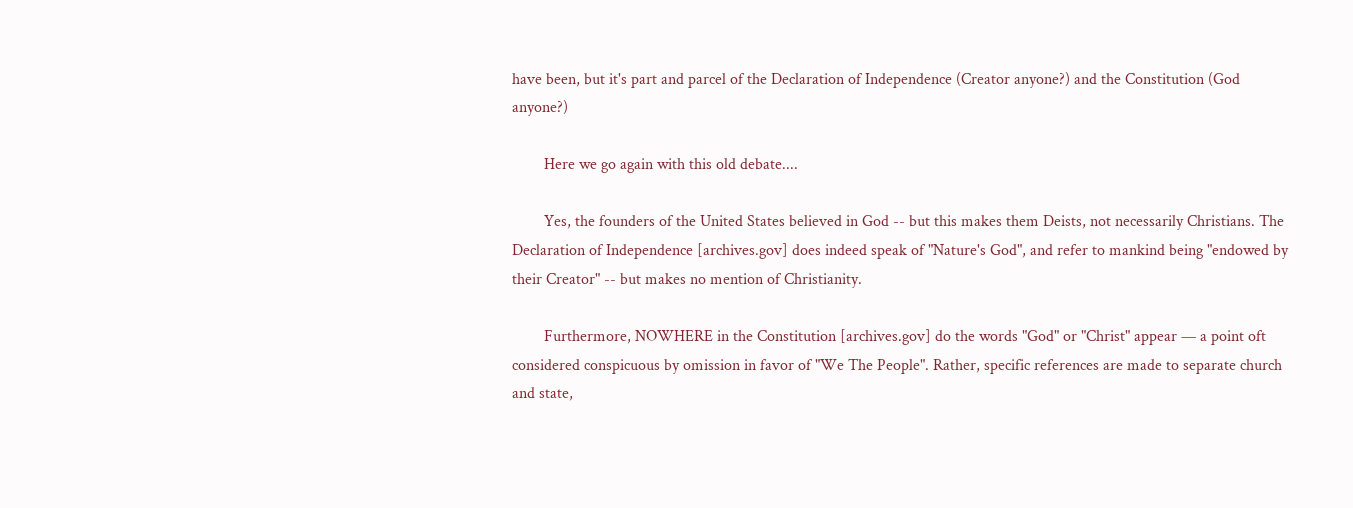have been, but it's part and parcel of the Declaration of Independence (Creator anyone?) and the Constitution (God anyone?)

        Here we go again with this old debate....

        Yes, the founders of the United States believed in God -- but this makes them Deists, not necessarily Christians. The Declaration of Independence [archives.gov] does indeed speak of "Nature's God", and refer to mankind being "endowed by their Creator" -- but makes no mention of Christianity.

        Furthermore, NOWHERE in the Constitution [archives.gov] do the words "God" or "Christ" appear — a point oft considered conspicuous by omission in favor of "We The People". Rather, specific references are made to separate church and state,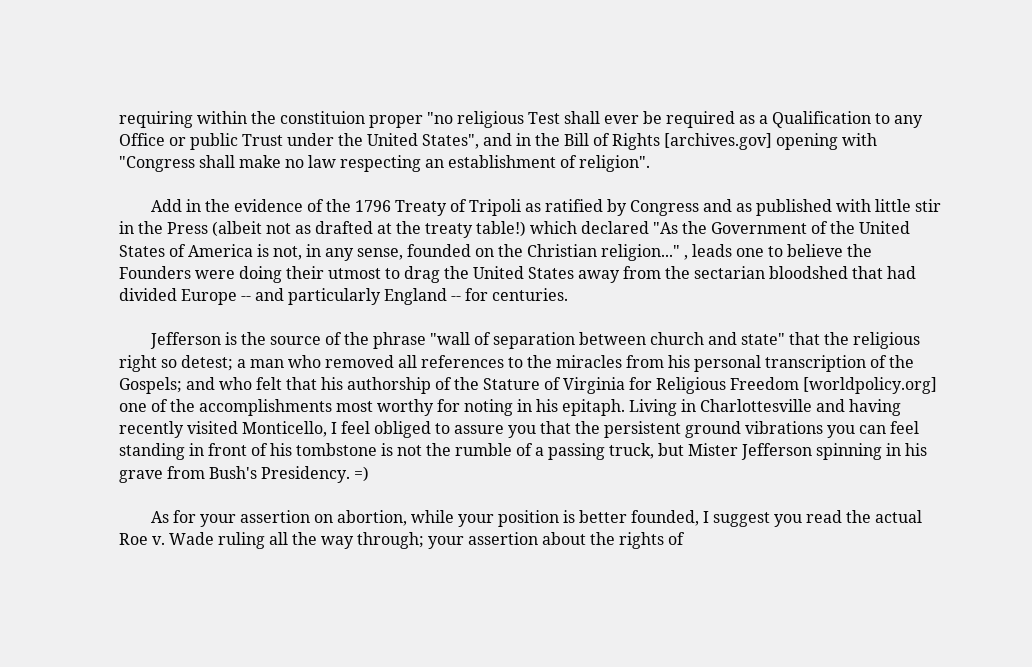requiring within the constituion proper "no religious Test shall ever be required as a Qualification to any Office or public Trust under the United States", and in the Bill of Rights [archives.gov] opening with "Congress shall make no law respecting an establishment of religion".

        Add in the evidence of the 1796 Treaty of Tripoli as ratified by Congress and as published with little stir in the Press (albeit not as drafted at the treaty table!) which declared "As the Government of the United States of America is not, in any sense, founded on the Christian religion..." , leads one to believe the Founders were doing their utmost to drag the United States away from the sectarian bloodshed that had divided Europe -- and particularly England -- for centuries.

        Jefferson is the source of the phrase "wall of separation between church and state" that the religious right so detest; a man who removed all references to the miracles from his personal transcription of the Gospels; and who felt that his authorship of the Stature of Virginia for Religious Freedom [worldpolicy.org] one of the accomplishments most worthy for noting in his epitaph. Living in Charlottesville and having recently visited Monticello, I feel obliged to assure you that the persistent ground vibrations you can feel standing in front of his tombstone is not the rumble of a passing truck, but Mister Jefferson spinning in his grave from Bush's Presidency. =)

        As for your assertion on abortion, while your position is better founded, I suggest you read the actual Roe v. Wade ruling all the way through; your assertion about the rights of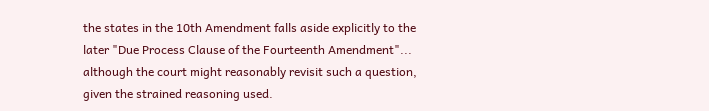the states in the 10th Amendment falls aside explicitly to the later "Due Process Clause of the Fourteenth Amendment"... although the court might reasonably revisit such a question, given the strained reasoning used.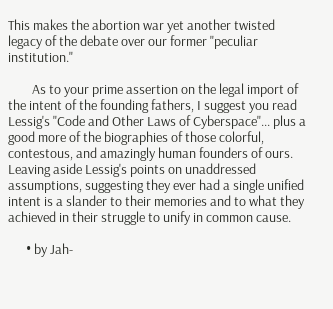This makes the abortion war yet another twisted legacy of the debate over our former "peculiar institution."

        As to your prime assertion on the legal import of the intent of the founding fathers, I suggest you read Lessig's "Code and Other Laws of Cyberspace"... plus a good more of the biographies of those colorful, contestous, and amazingly human founders of ours. Leaving aside Lessig's points on unaddressed assumptions, suggesting they ever had a single unified intent is a slander to their memories and to what they achieved in their struggle to unify in common cause.

      • by Jah-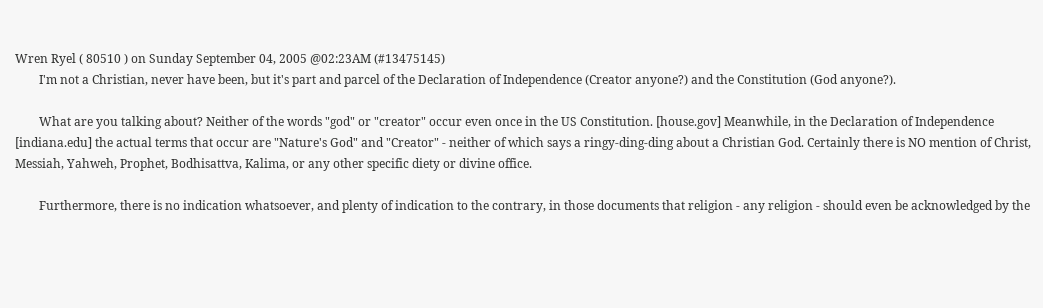Wren Ryel ( 80510 ) on Sunday September 04, 2005 @02:23AM (#13475145)
        I'm not a Christian, never have been, but it's part and parcel of the Declaration of Independence (Creator anyone?) and the Constitution (God anyone?).

        What are you talking about? Neither of the words "god" or "creator" occur even once in the US Constitution. [house.gov] Meanwhile, in the Declaration of Independence [indiana.edu] the actual terms that occur are "Nature's God" and "Creator" - neither of which says a ringy-ding-ding about a Christian God. Certainly there is NO mention of Christ, Messiah, Yahweh, Prophet, Bodhisattva, Kalima, or any other specific diety or divine office.

        Furthermore, there is no indication whatsoever, and plenty of indication to the contrary, in those documents that religion - any religion - should even be acknowledged by the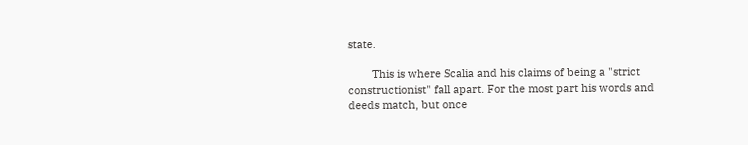state.

        This is where Scalia and his claims of being a "strict constructionist" fall apart. For the most part his words and deeds match, but once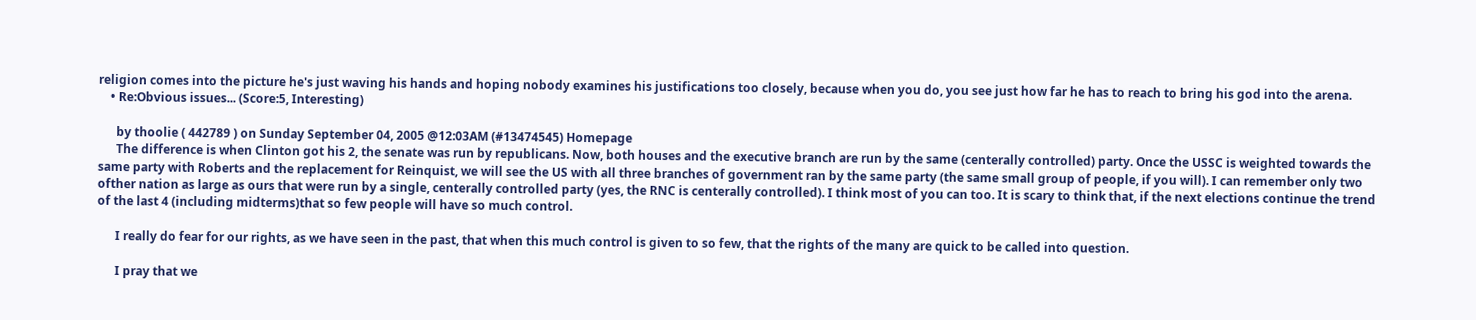religion comes into the picture he's just waving his hands and hoping nobody examines his justifications too closely, because when you do, you see just how far he has to reach to bring his god into the arena.
    • Re:Obvious issues... (Score:5, Interesting)

      by thoolie ( 442789 ) on Sunday September 04, 2005 @12:03AM (#13474545) Homepage
      The difference is when Clinton got his 2, the senate was run by republicans. Now, both houses and the executive branch are run by the same (centerally controlled) party. Once the USSC is weighted towards the same party with Roberts and the replacement for Reinquist, we will see the US with all three branches of government ran by the same party (the same small group of people, if you will). I can remember only two ofther nation as large as ours that were run by a single, centerally controlled party (yes, the RNC is centerally controlled). I think most of you can too. It is scary to think that, if the next elections continue the trend of the last 4 (including midterms)that so few people will have so much control.

      I really do fear for our rights, as we have seen in the past, that when this much control is given to so few, that the rights of the many are quick to be called into question.

      I pray that we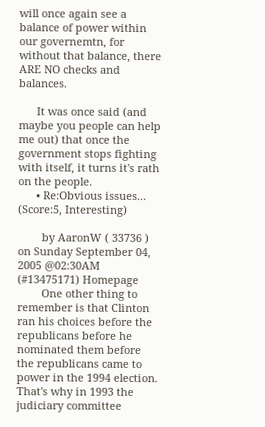will once again see a balance of power within our governemtn, for without that balance, there ARE NO checks and balances.

      It was once said (and maybe you people can help me out) that once the government stops fighting with itself, it turns it's rath on the people.
      • Re:Obvious issues... (Score:5, Interesting)

        by AaronW ( 33736 ) on Sunday September 04, 2005 @02:30AM (#13475171) Homepage
        One other thing to remember is that Clinton ran his choices before the republicans before he nominated them before the republicans came to power in the 1994 election. That's why in 1993 the judiciary committee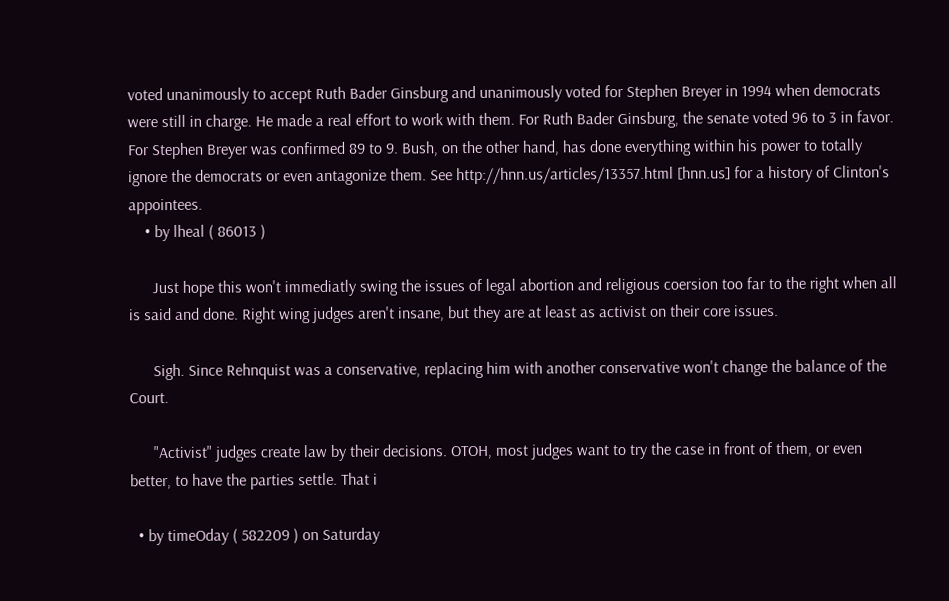voted unanimously to accept Ruth Bader Ginsburg and unanimously voted for Stephen Breyer in 1994 when democrats were still in charge. He made a real effort to work with them. For Ruth Bader Ginsburg, the senate voted 96 to 3 in favor. For Stephen Breyer was confirmed 89 to 9. Bush, on the other hand, has done everything within his power to totally ignore the democrats or even antagonize them. See http://hnn.us/articles/13357.html [hnn.us] for a history of Clinton's appointees.
    • by lheal ( 86013 )

      Just hope this won't immediatly swing the issues of legal abortion and religious coersion too far to the right when all is said and done. Right wing judges aren't insane, but they are at least as activist on their core issues.

      Sigh. Since Rehnquist was a conservative, replacing him with another conservative won't change the balance of the Court.

      "Activist" judges create law by their decisions. OTOH, most judges want to try the case in front of them, or even better, to have the parties settle. That i

  • by timeOday ( 582209 ) on Saturday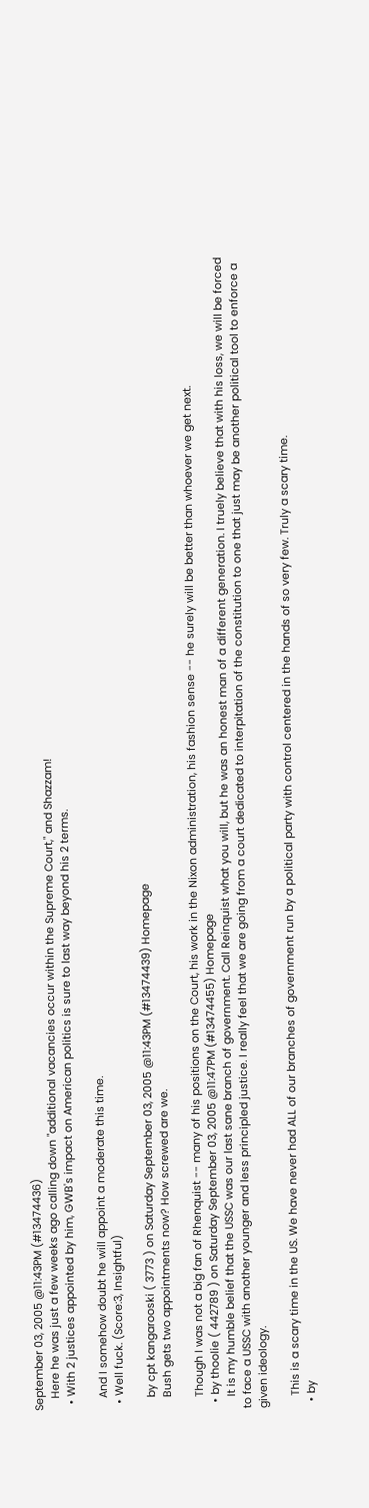September 03, 2005 @11:43PM (#13474436)
    Here he was just a few weeks ago calling down "additional vacancies occur within the Supreme Court," and Shazzam!
  • With 2 justices appointed by him, GWB's impact on American politics is sure to last way beyond his 2 terms.

    And I somehow doubt he will appoint a moderate this time.
  • Well fuck. (Score:3, Insightful)

    by cpt kangarooski ( 3773 ) on Saturday September 03, 2005 @11:43PM (#13474439) Homepage
    Bush gets two appointments now? How screwed are we.

    Though I was not a big fan of Rhenquist -- many of his positions on the Court, his work in the Nixon administration, his fashion sense -- he surely will be better than whoever we get next.
  • by thoolie ( 442789 ) on Saturday September 03, 2005 @11:47PM (#13474455) Homepage
    It is my humble belief that the USSC was our last sane branch of government. Call Reinquist what you will, but he was an honest man of a different generation. I truely believe that with his loss, we will be forced to face a USSC with another younger and less principled justice. I really feel that we are going from a court dedicated to interpitation of the constitution to one that just may be another political tool to enforce a given ideology.

    This is a scary time in the US. We have never had ALL of our branches of government run by a political party with control centered in the hands of so very few. Truly a scary time.
  • by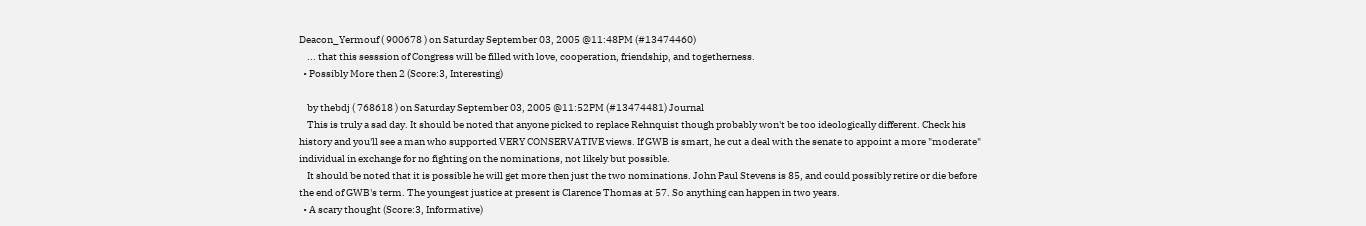Deacon_Yermouf ( 900678 ) on Saturday September 03, 2005 @11:48PM (#13474460)
    ... that this sesssion of Congress will be filled with love, cooperation, friendship, and togetherness.
  • Possibly More then 2 (Score:3, Interesting)

    by thebdj ( 768618 ) on Saturday September 03, 2005 @11:52PM (#13474481) Journal
    This is truly a sad day. It should be noted that anyone picked to replace Rehnquist though probably won't be too ideologically different. Check his history and you'll see a man who supported VERY CONSERVATIVE views. If GWB is smart, he cut a deal with the senate to appoint a more "moderate" individual in exchange for no fighting on the nominations, not likely but possible.
    It should be noted that it is possible he will get more then just the two nominations. John Paul Stevens is 85, and could possibly retire or die before the end of GWB's term. The youngest justice at present is Clarence Thomas at 57. So anything can happen in two years.
  • A scary thought (Score:3, Informative)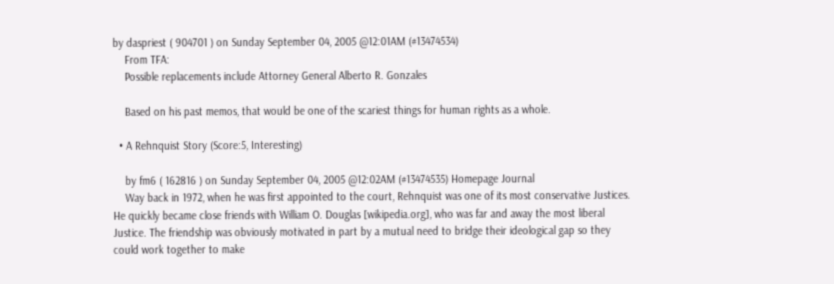by daspriest ( 904701 ) on Sunday September 04, 2005 @12:01AM (#13474534)
    From TFA:
    Possible replacements include Attorney General Alberto R. Gonzales

    Based on his past memos, that would be one of the scariest things for human rights as a whole.

  • A Rehnquist Story (Score:5, Interesting)

    by fm6 ( 162816 ) on Sunday September 04, 2005 @12:02AM (#13474535) Homepage Journal
    Way back in 1972, when he was first appointed to the court, Rehnquist was one of its most conservative Justices. He quickly became close friends with William O. Douglas [wikipedia.org], who was far and away the most liberal Justice. The friendship was obviously motivated in part by a mutual need to bridge their ideological gap so they could work together to make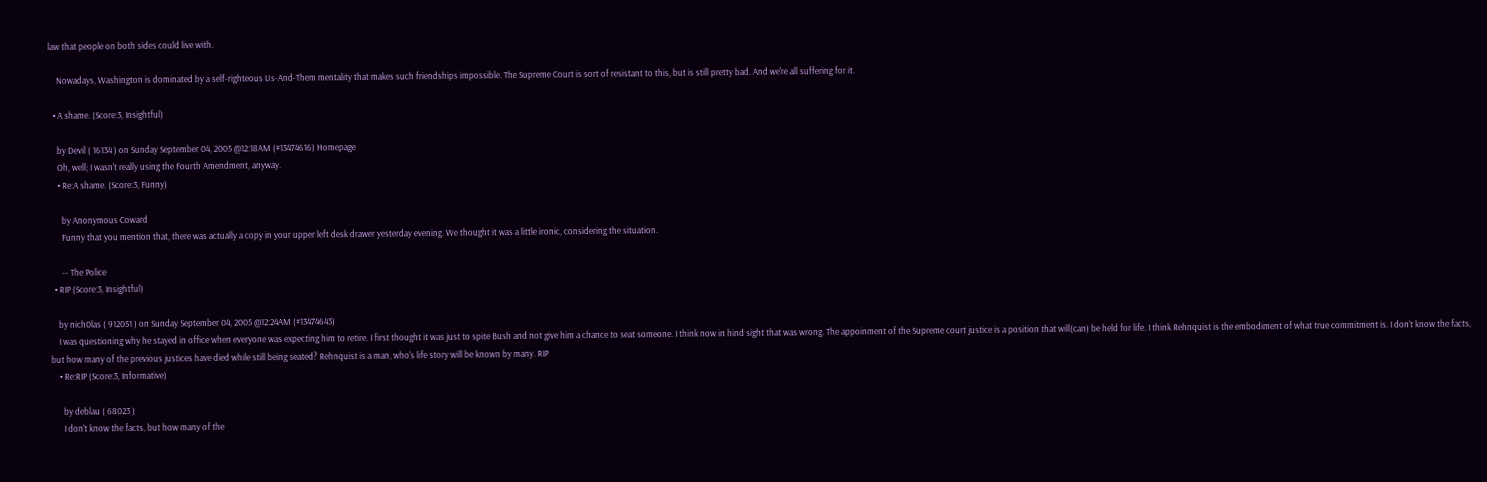law that people on both sides could live with.

    Nowadays, Washington is dominated by a self-righteous Us-And-Them mentality that makes such friendships impossible. The Supreme Court is sort of resistant to this, but is still pretty bad. And we're all suffering for it.

  • A shame. (Score:3, Insightful)

    by Devil ( 16134 ) on Sunday September 04, 2005 @12:18AM (#13474616) Homepage
    Oh, well; I wasn't really using the Fourth Amendment, anyway.
    • Re:A shame. (Score:3, Funny)

      by Anonymous Coward
      Funny that you mention that, there was actually a copy in your upper left desk drawer yesterday evening. We thought it was a little ironic, considering the situation.

      -- The Police
  • RIP (Score:3, Insightful)

    by nich0las ( 912051 ) on Sunday September 04, 2005 @12:24AM (#13474643)
    I was questioning why he stayed in office when everyone was expecting him to retire. I first thought it was just to spite Bush and not give him a chance to seat someone. I think now in hind sight that was wrong. The appoinment of the Supreme court justice is a position that will(can) be held for life. I think Rehnquist is the embodiment of what true commitment is. I don't know the facts, but how many of the previous justices have died while still being seated? Rehnquist is a man, who's life story will be known by many. RIP
    • Re:RIP (Score:3, Informative)

      by deblau ( 68023 )
      I don't know the facts, but how many of the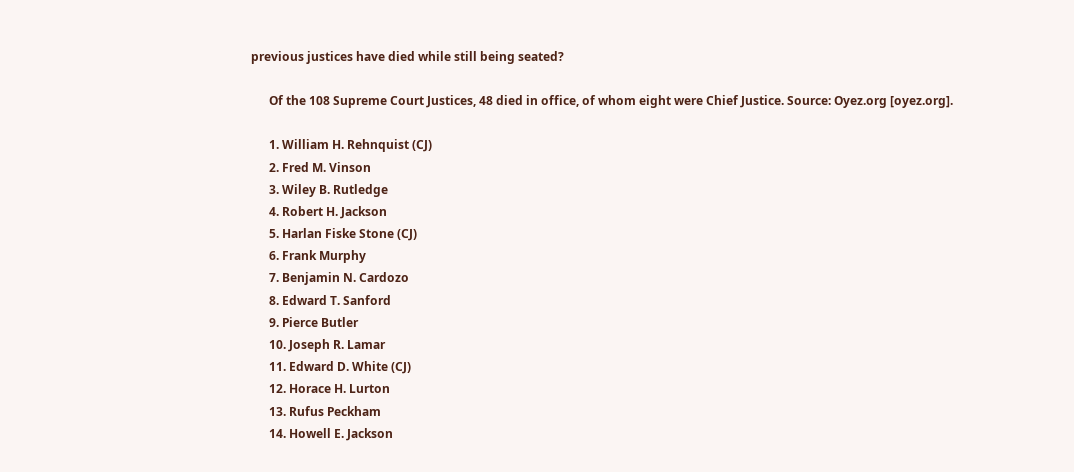previous justices have died while still being seated?

      Of the 108 Supreme Court Justices, 48 died in office, of whom eight were Chief Justice. Source: Oyez.org [oyez.org].

      1. William H. Rehnquist (CJ)
      2. Fred M. Vinson
      3. Wiley B. Rutledge
      4. Robert H. Jackson
      5. Harlan Fiske Stone (CJ)
      6. Frank Murphy
      7. Benjamin N. Cardozo
      8. Edward T. Sanford
      9. Pierce Butler
      10. Joseph R. Lamar
      11. Edward D. White (CJ)
      12. Horace H. Lurton
      13. Rufus Peckham
      14. Howell E. Jackson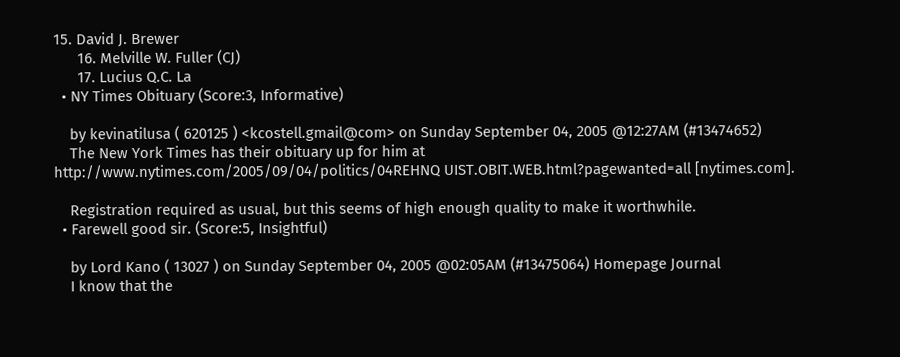15. David J. Brewer
      16. Melville W. Fuller (CJ)
      17. Lucius Q.C. La
  • NY Times Obituary (Score:3, Informative)

    by kevinatilusa ( 620125 ) <kcostell.gmail@com> on Sunday September 04, 2005 @12:27AM (#13474652)
    The New York Times has their obituary up for him at http://www.nytimes.com/2005/09/04/politics/04REHNQ UIST.OBIT.WEB.html?pagewanted=all [nytimes.com].

    Registration required as usual, but this seems of high enough quality to make it worthwhile.
  • Farewell good sir. (Score:5, Insightful)

    by Lord Kano ( 13027 ) on Sunday September 04, 2005 @02:05AM (#13475064) Homepage Journal
    I know that the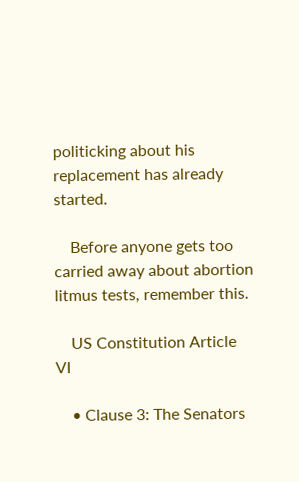politicking about his replacement has already started.

    Before anyone gets too carried away about abortion litmus tests, remember this.

    US Constitution Article VI

    • Clause 3: The Senators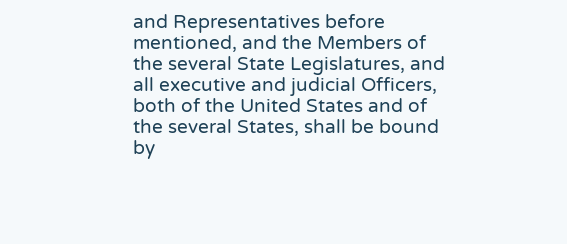and Representatives before mentioned, and the Members of the several State Legislatures, and all executive and judicial Officers, both of the United States and of the several States, shall be bound by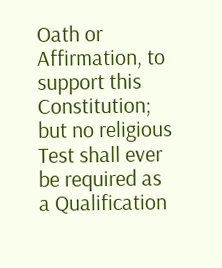Oath or Affirmation, to support this Constitution; but no religious Test shall ever be required as a Qualification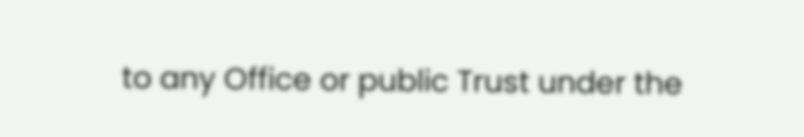to any Office or public Trust under the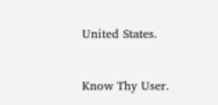United States.


Know Thy User.